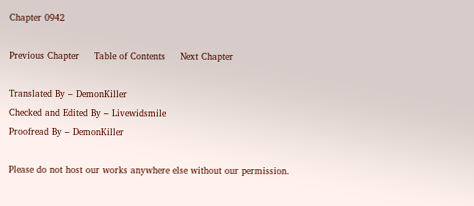Chapter 0942

Previous Chapter     Table of Contents     Next Chapter

Translated By – DemonKiller
Checked and Edited By – Livewidsmile
Proofread By – DemonKiller

Please do not host our works anywhere else without our permission.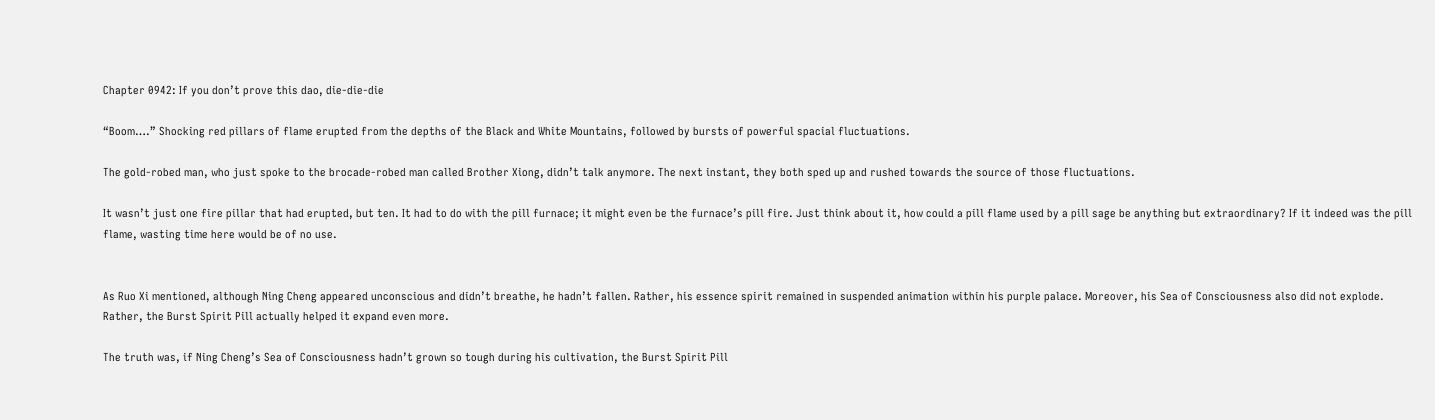Chapter 0942: If you don’t prove this dao, die-die-die

“Boom….” Shocking red pillars of flame erupted from the depths of the Black and White Mountains, followed by bursts of powerful spacial fluctuations.

The gold-robed man, who just spoke to the brocade-robed man called Brother Xiong, didn’t talk anymore. The next instant, they both sped up and rushed towards the source of those fluctuations.

It wasn’t just one fire pillar that had erupted, but ten. It had to do with the pill furnace; it might even be the furnace’s pill fire. Just think about it, how could a pill flame used by a pill sage be anything but extraordinary? If it indeed was the pill flame, wasting time here would be of no use.


As Ruo Xi mentioned, although Ning Cheng appeared unconscious and didn’t breathe, he hadn’t fallen. Rather, his essence spirit remained in suspended animation within his purple palace. Moreover, his Sea of Consciousness also did not explode. Rather, the Burst Spirit Pill actually helped it expand even more.

The truth was, if Ning Cheng’s Sea of Consciousness hadn’t grown so tough during his cultivation, the Burst Spirit Pill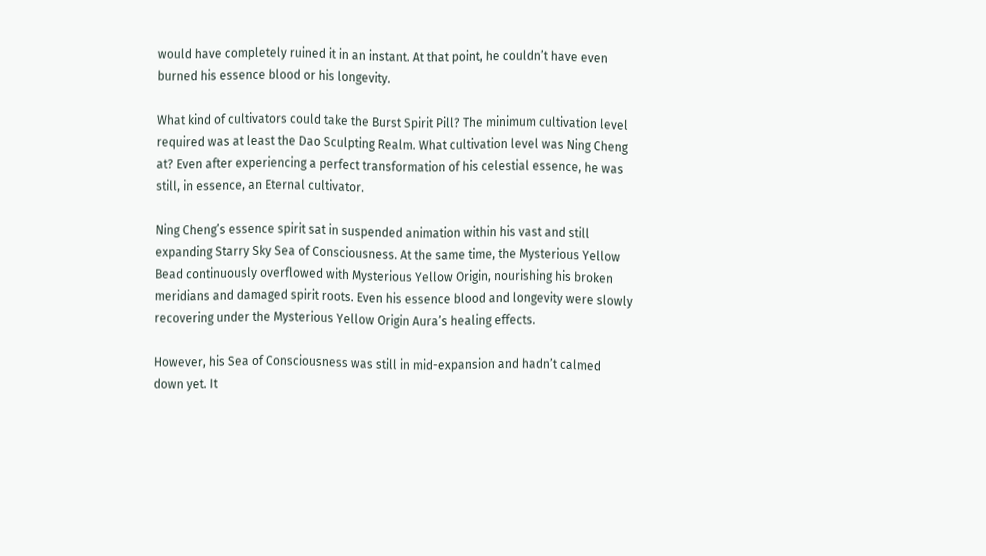would have completely ruined it in an instant. At that point, he couldn’t have even burned his essence blood or his longevity.

What kind of cultivators could take the Burst Spirit Pill? The minimum cultivation level required was at least the Dao Sculpting Realm. What cultivation level was Ning Cheng at? Even after experiencing a perfect transformation of his celestial essence, he was still, in essence, an Eternal cultivator.

Ning Cheng’s essence spirit sat in suspended animation within his vast and still expanding Starry Sky Sea of Consciousness. At the same time, the Mysterious Yellow Bead continuously overflowed with Mysterious Yellow Origin, nourishing his broken meridians and damaged spirit roots. Even his essence blood and longevity were slowly recovering under the Mysterious Yellow Origin Aura’s healing effects.

However, his Sea of Consciousness was still in mid-expansion and hadn’t calmed down yet. It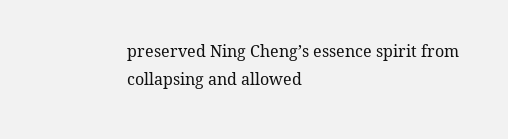preserved Ning Cheng’s essence spirit from collapsing and allowed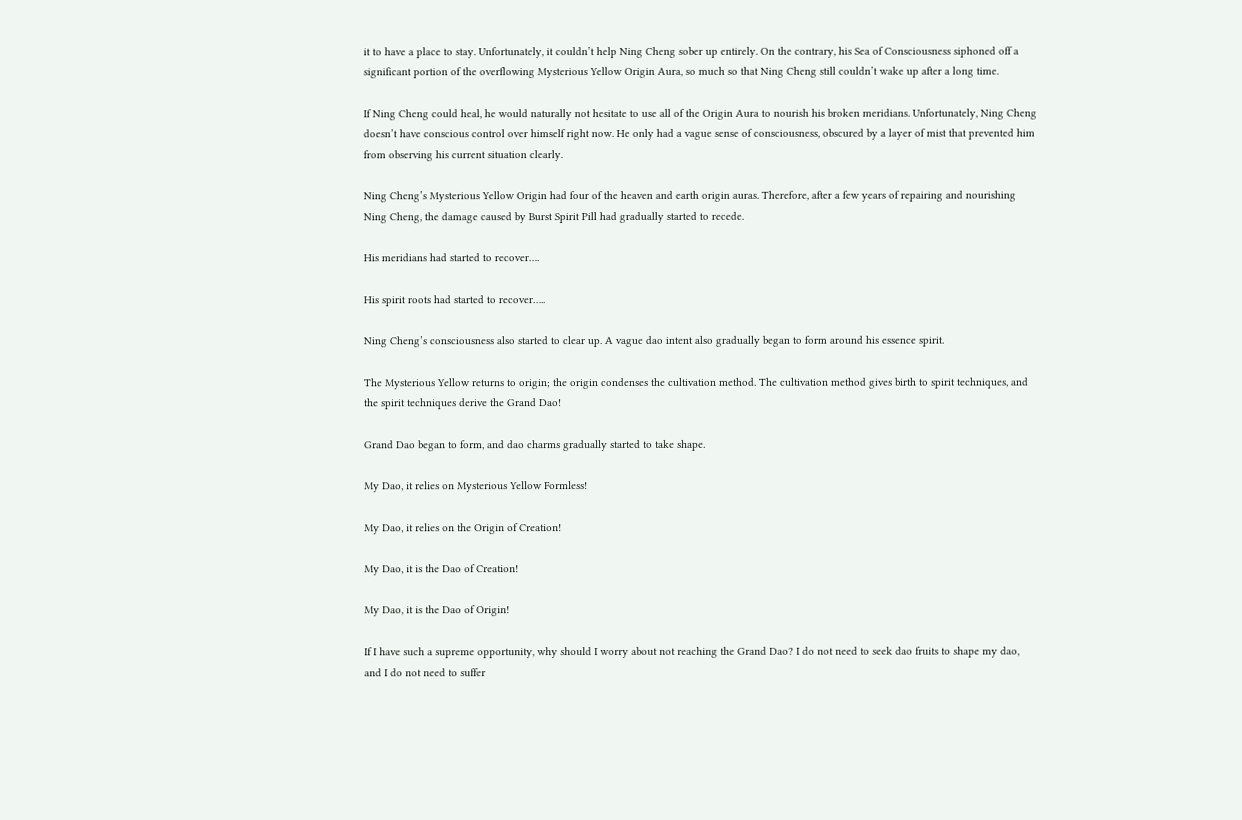it to have a place to stay. Unfortunately, it couldn’t help Ning Cheng sober up entirely. On the contrary, his Sea of Consciousness siphoned off a significant portion of the overflowing Mysterious Yellow Origin Aura, so much so that Ning Cheng still couldn’t wake up after a long time.

If Ning Cheng could heal, he would naturally not hesitate to use all of the Origin Aura to nourish his broken meridians. Unfortunately, Ning Cheng doesn’t have conscious control over himself right now. He only had a vague sense of consciousness, obscured by a layer of mist that prevented him from observing his current situation clearly.

Ning Cheng’s Mysterious Yellow Origin had four of the heaven and earth origin auras. Therefore, after a few years of repairing and nourishing Ning Cheng, the damage caused by Burst Spirit Pill had gradually started to recede.

His meridians had started to recover….

His spirit roots had started to recover…..

Ning Cheng’s consciousness also started to clear up. A vague dao intent also gradually began to form around his essence spirit.

The Mysterious Yellow returns to origin; the origin condenses the cultivation method. The cultivation method gives birth to spirit techniques, and the spirit techniques derive the Grand Dao!

Grand Dao began to form, and dao charms gradually started to take shape.

My Dao, it relies on Mysterious Yellow Formless!

My Dao, it relies on the Origin of Creation!

My Dao, it is the Dao of Creation!

My Dao, it is the Dao of Origin!

If I have such a supreme opportunity, why should I worry about not reaching the Grand Dao? I do not need to seek dao fruits to shape my dao, and I do not need to suffer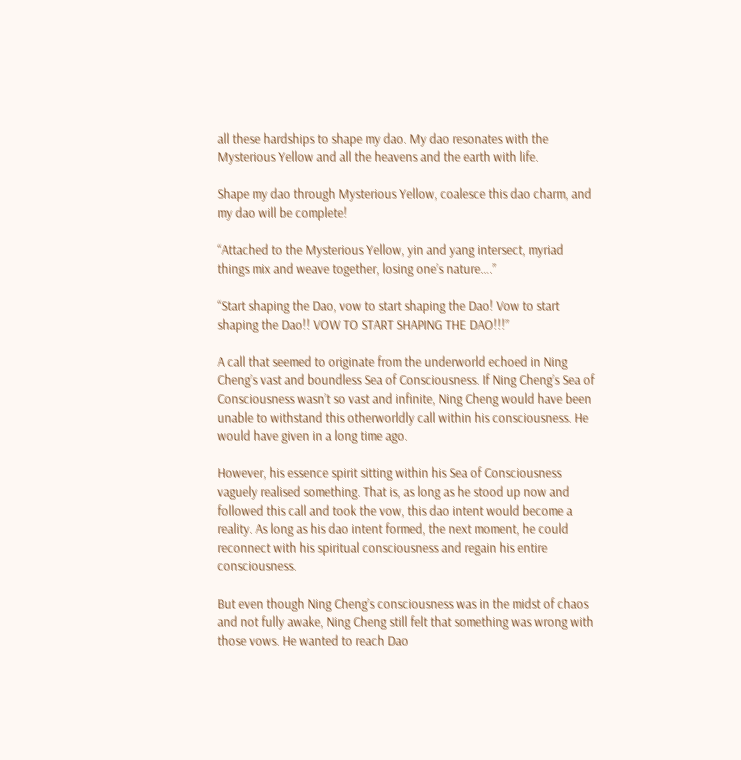all these hardships to shape my dao. My dao resonates with the Mysterious Yellow and all the heavens and the earth with life.

Shape my dao through Mysterious Yellow, coalesce this dao charm, and my dao will be complete!

“Attached to the Mysterious Yellow, yin and yang intersect, myriad things mix and weave together, losing one’s nature….”

“Start shaping the Dao, vow to start shaping the Dao! Vow to start shaping the Dao!! VOW TO START SHAPING THE DAO!!!”

A call that seemed to originate from the underworld echoed in Ning Cheng’s vast and boundless Sea of Consciousness. If Ning Cheng’s Sea of Consciousness wasn’t so vast and infinite, Ning Cheng would have been unable to withstand this otherworldly call within his consciousness. He would have given in a long time ago.

However, his essence spirit sitting within his Sea of Consciousness vaguely realised something. That is, as long as he stood up now and followed this call and took the vow, this dao intent would become a reality. As long as his dao intent formed, the next moment, he could reconnect with his spiritual consciousness and regain his entire consciousness.

But even though Ning Cheng’s consciousness was in the midst of chaos and not fully awake, Ning Cheng still felt that something was wrong with those vows. He wanted to reach Dao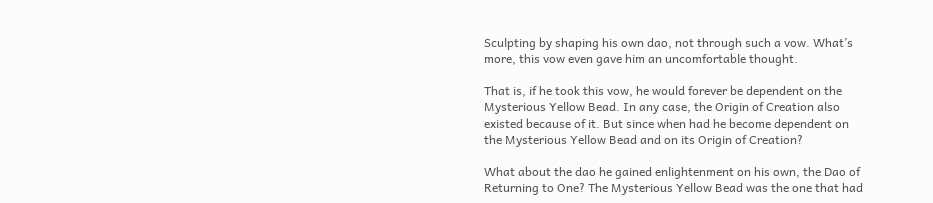Sculpting by shaping his own dao, not through such a vow. What’s more, this vow even gave him an uncomfortable thought.

That is, if he took this vow, he would forever be dependent on the Mysterious Yellow Bead. In any case, the Origin of Creation also existed because of it. But since when had he become dependent on the Mysterious Yellow Bead and on its Origin of Creation?

What about the dao he gained enlightenment on his own, the Dao of Returning to One? The Mysterious Yellow Bead was the one that had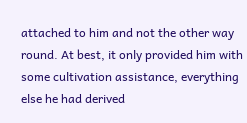attached to him and not the other way round. At best, it only provided him with some cultivation assistance, everything else he had derived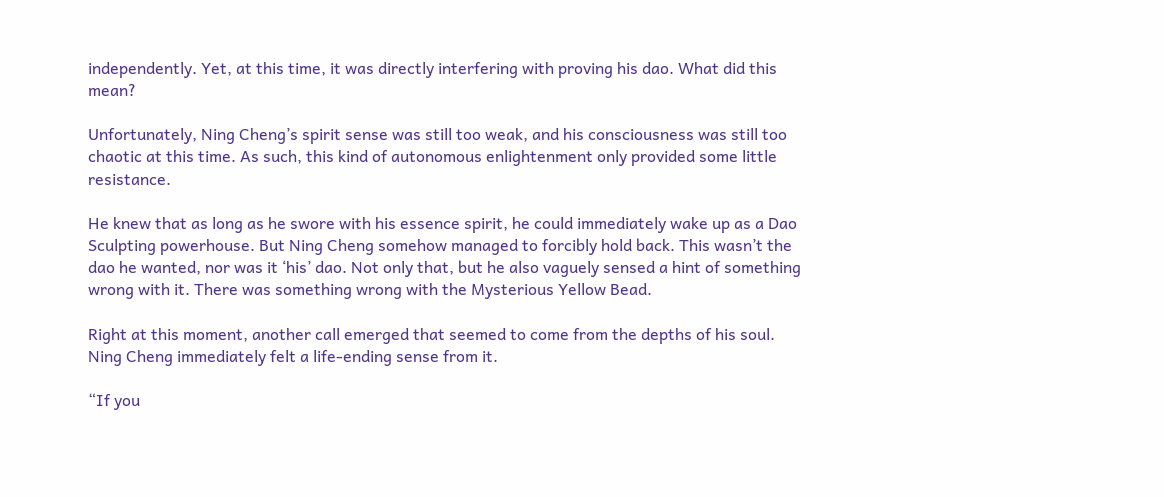independently. Yet, at this time, it was directly interfering with proving his dao. What did this mean?

Unfortunately, Ning Cheng’s spirit sense was still too weak, and his consciousness was still too chaotic at this time. As such, this kind of autonomous enlightenment only provided some little resistance.

He knew that as long as he swore with his essence spirit, he could immediately wake up as a Dao Sculpting powerhouse. But Ning Cheng somehow managed to forcibly hold back. This wasn’t the dao he wanted, nor was it ‘his’ dao. Not only that, but he also vaguely sensed a hint of something wrong with it. There was something wrong with the Mysterious Yellow Bead.

Right at this moment, another call emerged that seemed to come from the depths of his soul. Ning Cheng immediately felt a life-ending sense from it.

“If you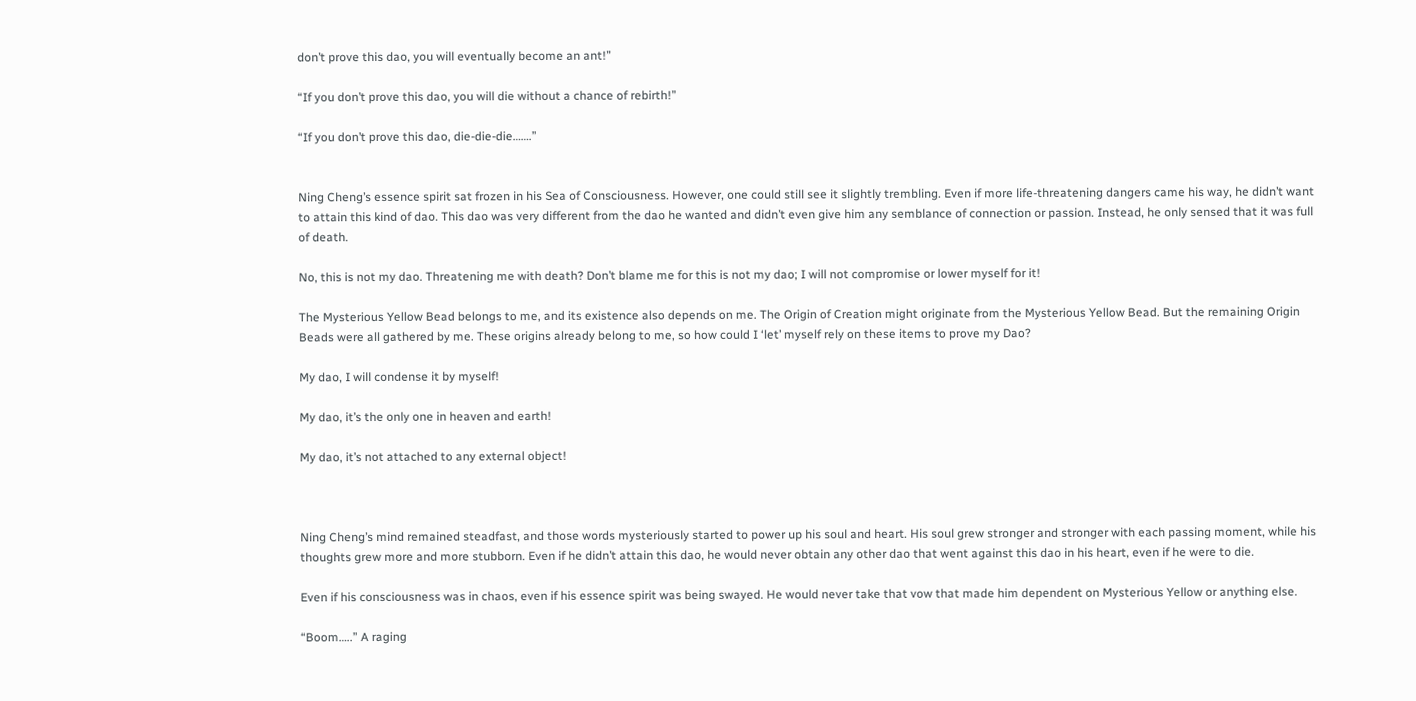don’t prove this dao, you will eventually become an ant!”

“If you don’t prove this dao, you will die without a chance of rebirth!”

“If you don’t prove this dao, die-die-die…….”


Ning Cheng’s essence spirit sat frozen in his Sea of Consciousness. However, one could still see it slightly trembling. Even if more life-threatening dangers came his way, he didn’t want to attain this kind of dao. This dao was very different from the dao he wanted and didn’t even give him any semblance of connection or passion. Instead, he only sensed that it was full of death.

No, this is not my dao. Threatening me with death? Don’t blame me for this is not my dao; I will not compromise or lower myself for it!

The Mysterious Yellow Bead belongs to me, and its existence also depends on me. The Origin of Creation might originate from the Mysterious Yellow Bead. But the remaining Origin Beads were all gathered by me. These origins already belong to me, so how could I ‘let’ myself rely on these items to prove my Dao?

My dao, I will condense it by myself!

My dao, it’s the only one in heaven and earth!

My dao, it’s not attached to any external object!



Ning Cheng’s mind remained steadfast, and those words mysteriously started to power up his soul and heart. His soul grew stronger and stronger with each passing moment, while his thoughts grew more and more stubborn. Even if he didn’t attain this dao, he would never obtain any other dao that went against this dao in his heart, even if he were to die.

Even if his consciousness was in chaos, even if his essence spirit was being swayed. He would never take that vow that made him dependent on Mysterious Yellow or anything else.

“Boom…..” A raging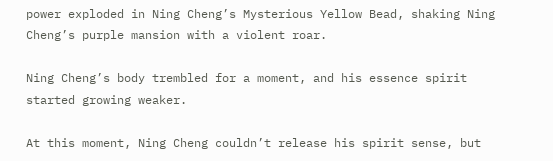power exploded in Ning Cheng’s Mysterious Yellow Bead, shaking Ning Cheng’s purple mansion with a violent roar.

Ning Cheng’s body trembled for a moment, and his essence spirit started growing weaker.

At this moment, Ning Cheng couldn’t release his spirit sense, but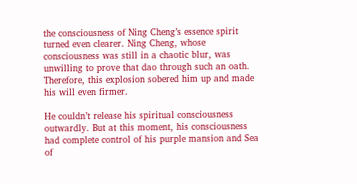the consciousness of Ning Cheng’s essence spirit turned even clearer. Ning Cheng, whose consciousness was still in a chaotic blur, was unwilling to prove that dao through such an oath. Therefore, this explosion sobered him up and made his will even firmer.

He couldn’t release his spiritual consciousness outwardly. But at this moment, his consciousness had complete control of his purple mansion and Sea of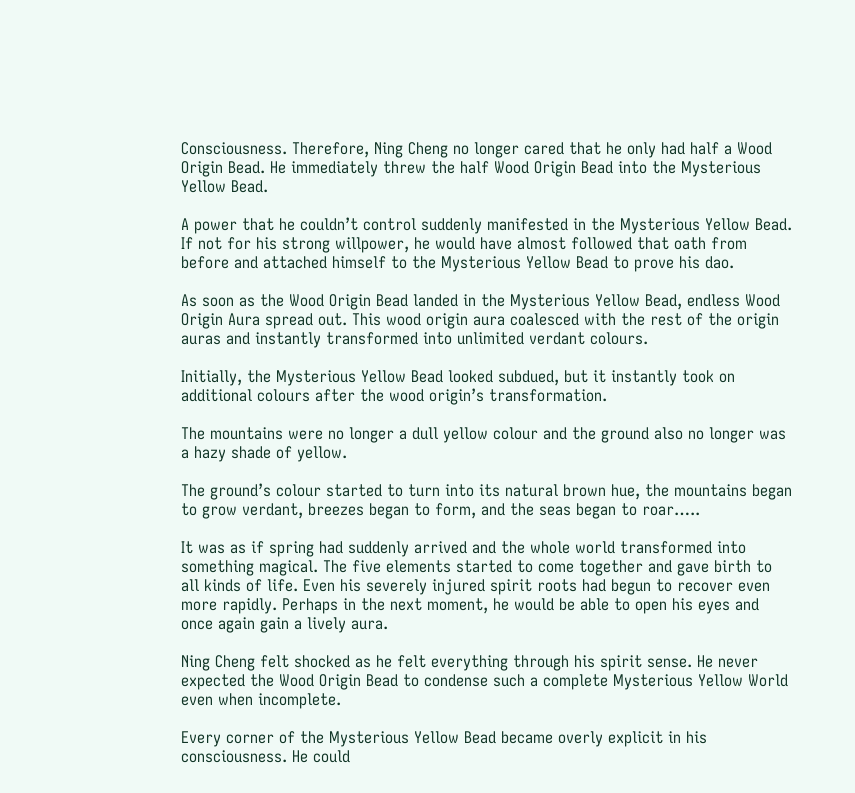Consciousness. Therefore, Ning Cheng no longer cared that he only had half a Wood Origin Bead. He immediately threw the half Wood Origin Bead into the Mysterious Yellow Bead.

A power that he couldn’t control suddenly manifested in the Mysterious Yellow Bead. If not for his strong willpower, he would have almost followed that oath from before and attached himself to the Mysterious Yellow Bead to prove his dao.

As soon as the Wood Origin Bead landed in the Mysterious Yellow Bead, endless Wood Origin Aura spread out. This wood origin aura coalesced with the rest of the origin auras and instantly transformed into unlimited verdant colours.

Initially, the Mysterious Yellow Bead looked subdued, but it instantly took on additional colours after the wood origin’s transformation.

The mountains were no longer a dull yellow colour and the ground also no longer was a hazy shade of yellow.

The ground’s colour started to turn into its natural brown hue, the mountains began to grow verdant, breezes began to form, and the seas began to roar…..

It was as if spring had suddenly arrived and the whole world transformed into something magical. The five elements started to come together and gave birth to all kinds of life. Even his severely injured spirit roots had begun to recover even more rapidly. Perhaps in the next moment, he would be able to open his eyes and once again gain a lively aura.

Ning Cheng felt shocked as he felt everything through his spirit sense. He never expected the Wood Origin Bead to condense such a complete Mysterious Yellow World even when incomplete.

Every corner of the Mysterious Yellow Bead became overly explicit in his consciousness. He could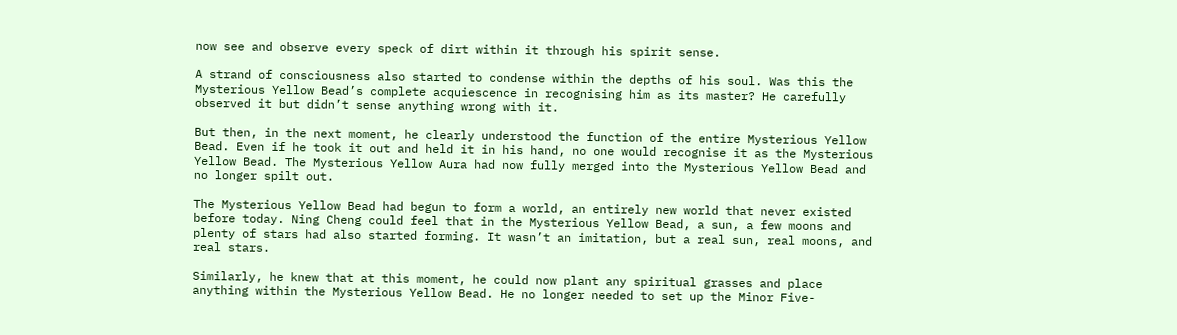now see and observe every speck of dirt within it through his spirit sense.

A strand of consciousness also started to condense within the depths of his soul. Was this the Mysterious Yellow Bead’s complete acquiescence in recognising him as its master? He carefully observed it but didn’t sense anything wrong with it.

But then, in the next moment, he clearly understood the function of the entire Mysterious Yellow Bead. Even if he took it out and held it in his hand, no one would recognise it as the Mysterious Yellow Bead. The Mysterious Yellow Aura had now fully merged into the Mysterious Yellow Bead and no longer spilt out.

The Mysterious Yellow Bead had begun to form a world, an entirely new world that never existed before today. Ning Cheng could feel that in the Mysterious Yellow Bead, a sun, a few moons and plenty of stars had also started forming. It wasn’t an imitation, but a real sun, real moons, and real stars.

Similarly, he knew that at this moment, he could now plant any spiritual grasses and place anything within the Mysterious Yellow Bead. He no longer needed to set up the Minor Five-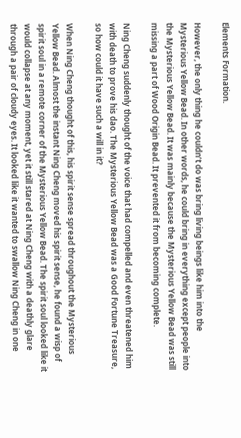Elements Formation.

However, the only thing he couldn’t do was bring living beings like him into the Mysterious Yellow Bead. In other words, he could bring in everything except people into the Mysterious Yellow Bead. It was mainly because the Mysterious Yellow Bead was still missing a part of Wood Origin Bead. It prevented it from becoming complete.

Ning Cheng suddenly thought of the voice that had compelled and even threatened him with death to prove his dao. The Mysterious Yellow Bead was a Good Fortune Treasure, so how could it have such a will in it?

When Ning Cheng thought of this, his spirit sense spread throughout the Mysterious Yellow Bead. Almost the instant Ning Cheng moved his spirit sense, he found a wisp of spirit soul in a remote corner of the Mysterious Yellow Bead. The spirit soul looked like it would collapse at any moment, yet it still stared at Ning Cheng with a deathly glare through a pair of cloudy eyes. It looked like it wanted to swallow Ning Cheng in one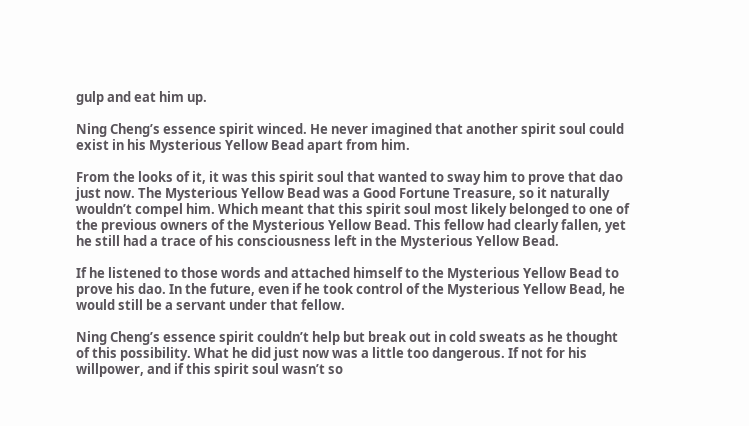gulp and eat him up.

Ning Cheng’s essence spirit winced. He never imagined that another spirit soul could exist in his Mysterious Yellow Bead apart from him.

From the looks of it, it was this spirit soul that wanted to sway him to prove that dao just now. The Mysterious Yellow Bead was a Good Fortune Treasure, so it naturally wouldn’t compel him. Which meant that this spirit soul most likely belonged to one of the previous owners of the Mysterious Yellow Bead. This fellow had clearly fallen, yet he still had a trace of his consciousness left in the Mysterious Yellow Bead.

If he listened to those words and attached himself to the Mysterious Yellow Bead to prove his dao. In the future, even if he took control of the Mysterious Yellow Bead, he would still be a servant under that fellow.

Ning Cheng’s essence spirit couldn’t help but break out in cold sweats as he thought of this possibility. What he did just now was a little too dangerous. If not for his willpower, and if this spirit soul wasn’t so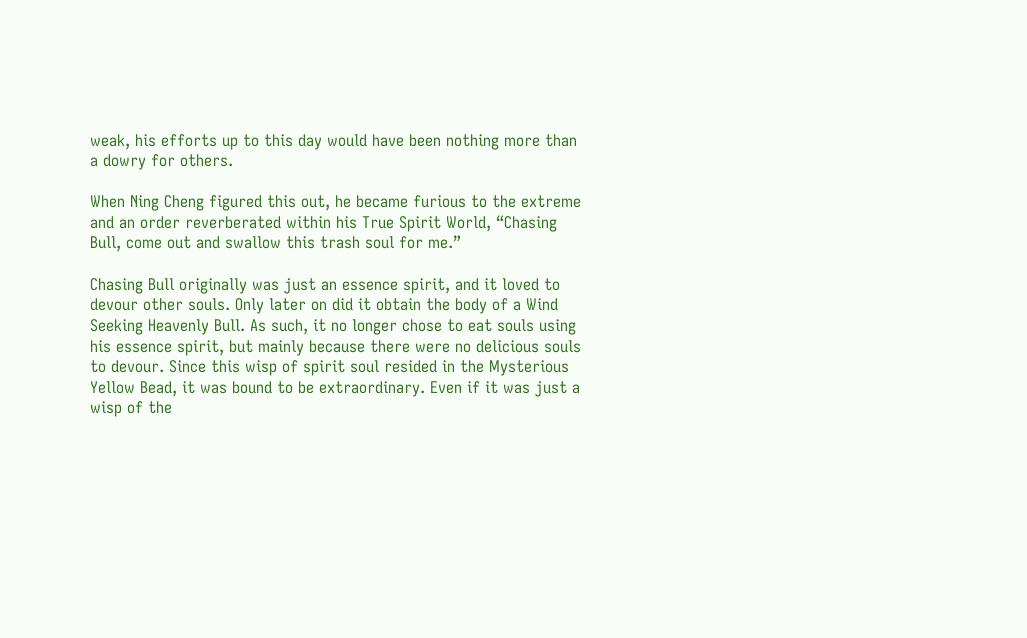weak, his efforts up to this day would have been nothing more than a dowry for others.

When Ning Cheng figured this out, he became furious to the extreme and an order reverberated within his True Spirit World, “Chasing Bull, come out and swallow this trash soul for me.”

Chasing Bull originally was just an essence spirit, and it loved to devour other souls. Only later on did it obtain the body of a Wind Seeking Heavenly Bull. As such, it no longer chose to eat souls using his essence spirit, but mainly because there were no delicious souls to devour. Since this wisp of spirit soul resided in the Mysterious Yellow Bead, it was bound to be extraordinary. Even if it was just a wisp of the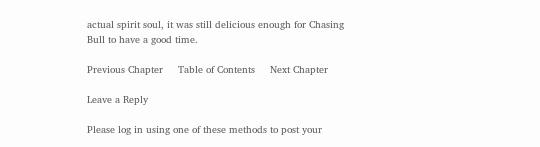actual spirit soul, it was still delicious enough for Chasing Bull to have a good time.

Previous Chapter     Table of Contents     Next Chapter

Leave a Reply

Please log in using one of these methods to post your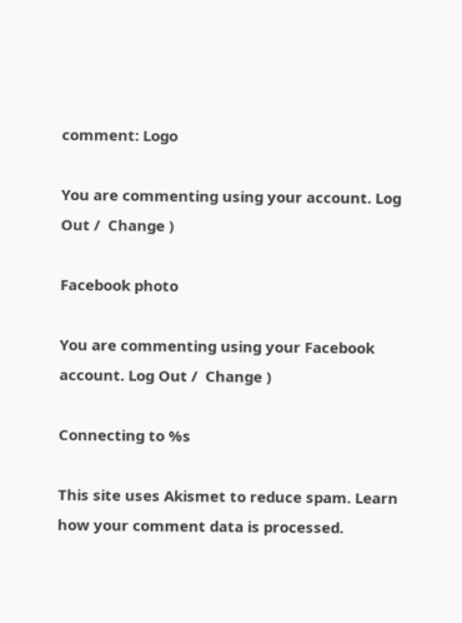comment: Logo

You are commenting using your account. Log Out /  Change )

Facebook photo

You are commenting using your Facebook account. Log Out /  Change )

Connecting to %s

This site uses Akismet to reduce spam. Learn how your comment data is processed.